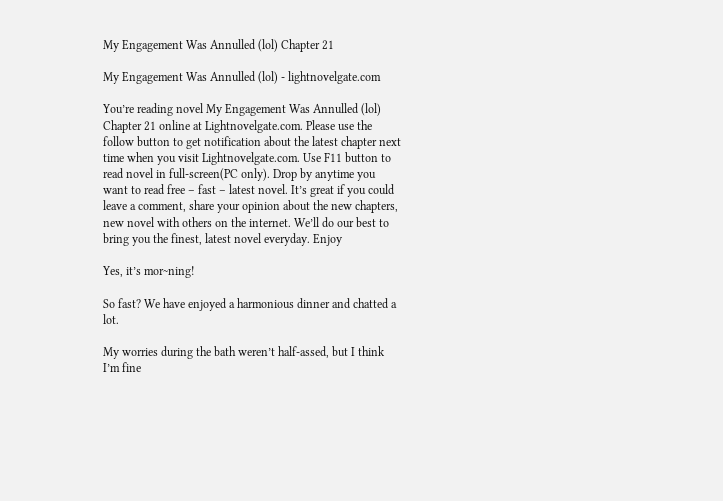My Engagement Was Annulled (lol) Chapter 21

My Engagement Was Annulled (lol) - lightnovelgate.com

You’re reading novel My Engagement Was Annulled (lol) Chapter 21 online at Lightnovelgate.com. Please use the follow button to get notification about the latest chapter next time when you visit Lightnovelgate.com. Use F11 button to read novel in full-screen(PC only). Drop by anytime you want to read free – fast – latest novel. It’s great if you could leave a comment, share your opinion about the new chapters, new novel with others on the internet. We’ll do our best to bring you the finest, latest novel everyday. Enjoy

Yes, it’s mor~ning!

So fast? We have enjoyed a harmonious dinner and chatted a lot.

My worries during the bath weren’t half-assed, but I think I’m fine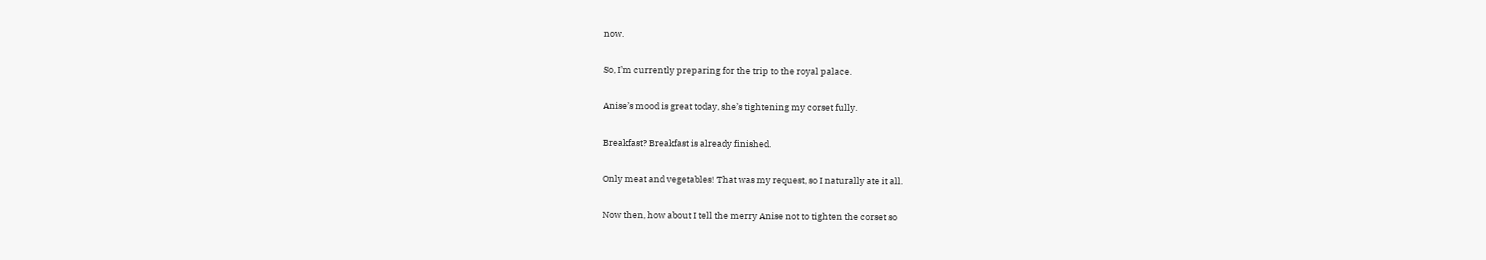now.

So, I’m currently preparing for the trip to the royal palace.

Anise’s mood is great today, she’s tightening my corset fully.

Breakfast? Breakfast is already finished.

Only meat and vegetables! That was my request, so I naturally ate it all.

Now then, how about I tell the merry Anise not to tighten the corset so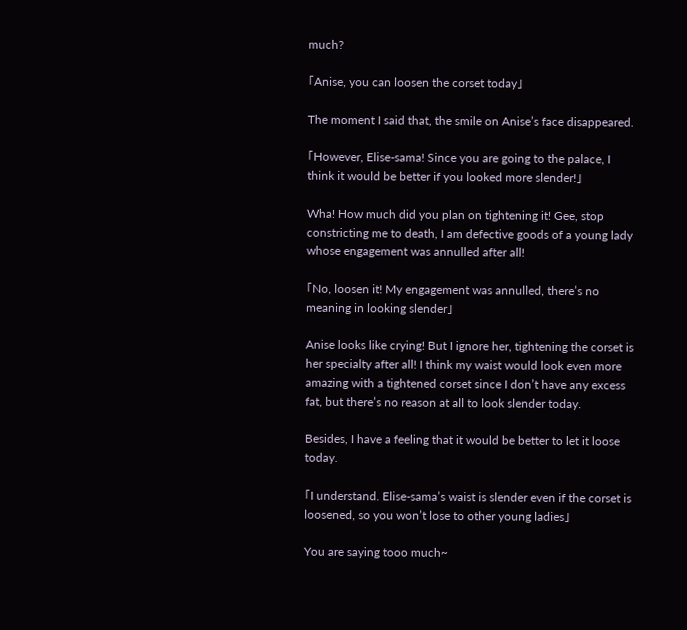much?

「Anise, you can loosen the corset today」

The moment I said that, the smile on Anise’s face disappeared.

「However, Elise-sama! Since you are going to the palace, I think it would be better if you looked more slender!」

Wha! How much did you plan on tightening it! Gee, stop constricting me to death, I am defective goods of a young lady whose engagement was annulled after all!

「No, loosen it! My engagement was annulled, there’s no meaning in looking slender」

Anise looks like crying! But I ignore her, tightening the corset is her specialty after all! I think my waist would look even more amazing with a tightened corset since I don’t have any excess fat, but there’s no reason at all to look slender today.

Besides, I have a feeling that it would be better to let it loose today.

「I understand. Elise-sama’s waist is slender even if the corset is loosened, so you won’t lose to other young ladies」

You are saying tooo much~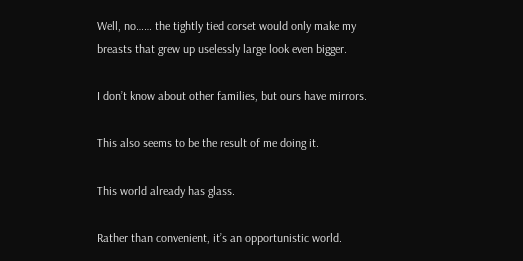Well, no…… the tightly tied corset would only make my breasts that grew up uselessly large look even bigger.

I don’t know about other families, but ours have mirrors.

This also seems to be the result of me doing it.

This world already has glass.

Rather than convenient, it’s an opportunistic world.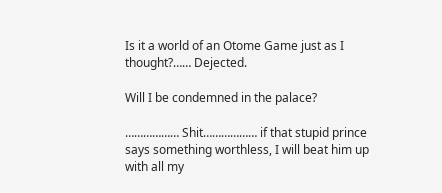Is it a world of an Otome Game just as I thought?…… Dejected.

Will I be condemned in the palace?

……………… Shit……………… if that stupid prince says something worthless, I will beat him up with all my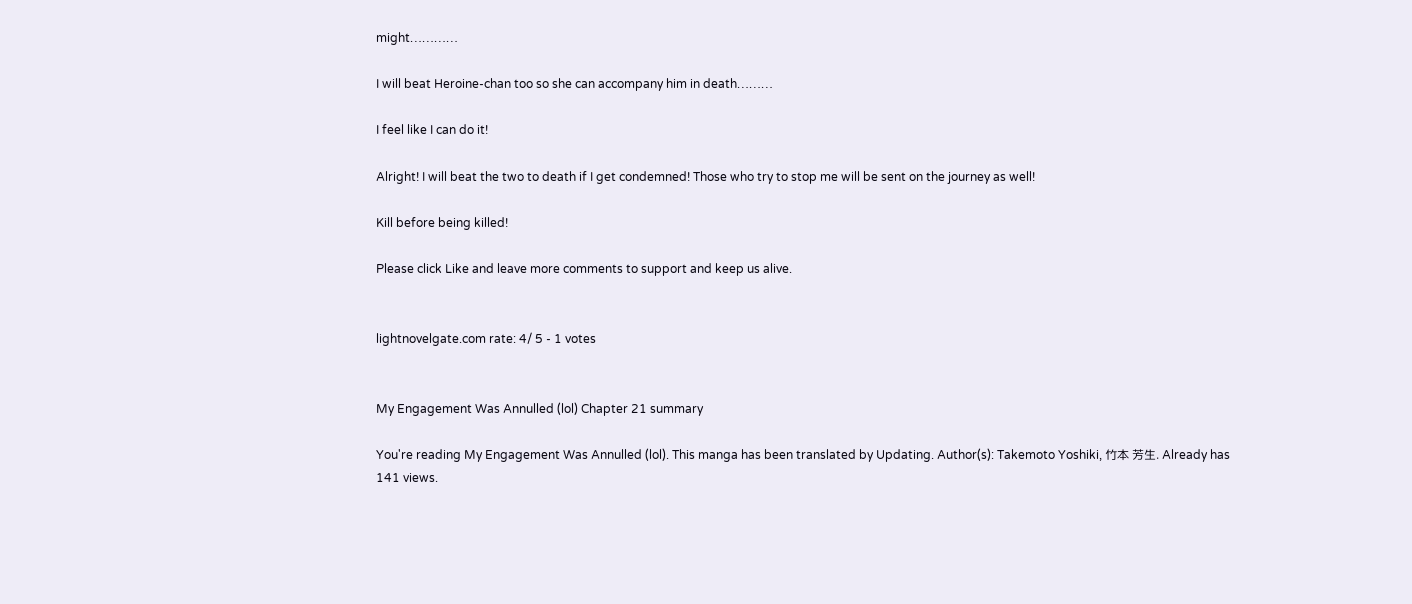might…………

I will beat Heroine-chan too so she can accompany him in death………

I feel like I can do it!

Alright! I will beat the two to death if I get condemned! Those who try to stop me will be sent on the journey as well!

Kill before being killed!

Please click Like and leave more comments to support and keep us alive.


lightnovelgate.com rate: 4/ 5 - 1 votes


My Engagement Was Annulled (lol) Chapter 21 summary

You're reading My Engagement Was Annulled (lol). This manga has been translated by Updating. Author(s): Takemoto Yoshiki, 竹本 芳生. Already has 141 views.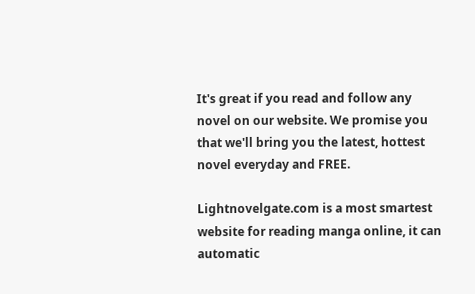It's great if you read and follow any novel on our website. We promise you that we'll bring you the latest, hottest novel everyday and FREE.

Lightnovelgate.com is a most smartest website for reading manga online, it can automatic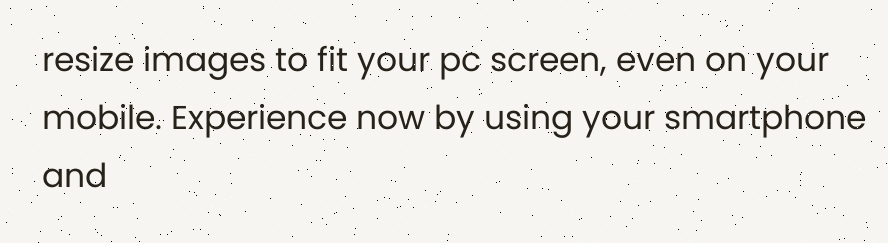resize images to fit your pc screen, even on your mobile. Experience now by using your smartphone and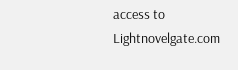access to Lightnovelgate.com